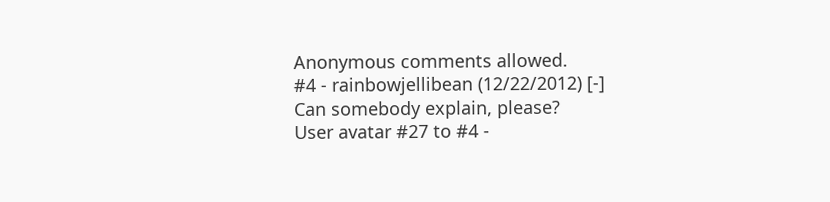Anonymous comments allowed.
#4 - rainbowjellibean (12/22/2012) [-]
Can somebody explain, please?
User avatar #27 to #4 -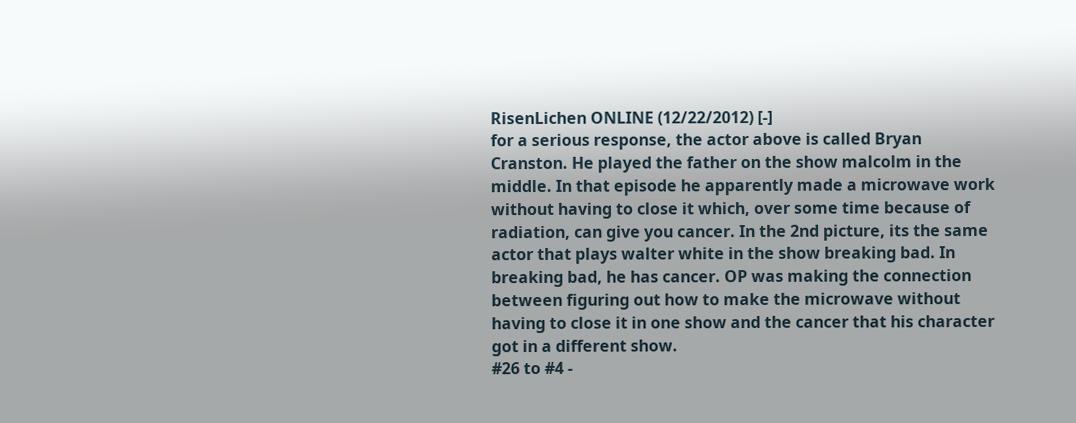RisenLichen ONLINE (12/22/2012) [-]
for a serious response, the actor above is called Bryan Cranston. He played the father on the show malcolm in the middle. In that episode he apparently made a microwave work without having to close it which, over some time because of radiation, can give you cancer. In the 2nd picture, its the same actor that plays walter white in the show breaking bad. In breaking bad, he has cancer. OP was making the connection between figuring out how to make the microwave without having to close it in one show and the cancer that his character got in a different show.
#26 to #4 -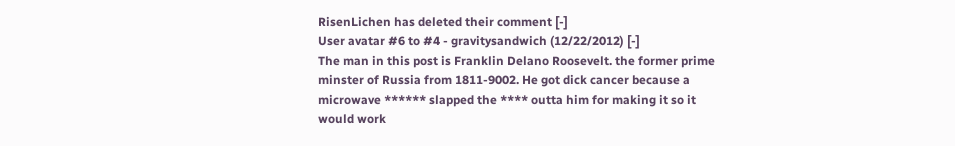RisenLichen has deleted their comment [-]
User avatar #6 to #4 - gravitysandwich (12/22/2012) [-]
The man in this post is Franklin Delano Roosevelt. the former prime minster of Russia from 1811-9002. He got dick cancer because a microwave ****** slapped the **** outta him for making it so it would work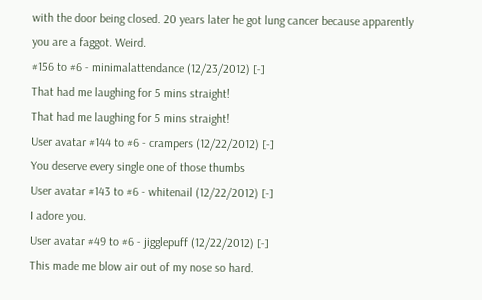with the door being closed. 20 years later he got lung cancer because apparently you are a faggot. Weird.
#156 to #6 - minimalattendance (12/23/2012) [-]
That had me laughing for 5 mins straight!
That had me laughing for 5 mins straight!
User avatar #144 to #6 - crampers (12/22/2012) [-]
You deserve every single one of those thumbs
User avatar #143 to #6 - whitenail (12/22/2012) [-]
I adore you.
User avatar #49 to #6 - jigglepuff (12/22/2012) [-]
This made me blow air out of my nose so hard.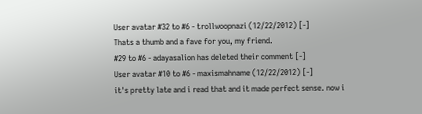User avatar #32 to #6 - trollwoopnazi (12/22/2012) [-]
Thats a thumb and a fave for you, my friend.
#29 to #6 - adayasalion has deleted their comment [-]
User avatar #10 to #6 - maxismahname (12/22/2012) [-]
it's pretty late and i read that and it made perfect sense. now i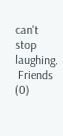can't stop laughing.
 Friends (0)